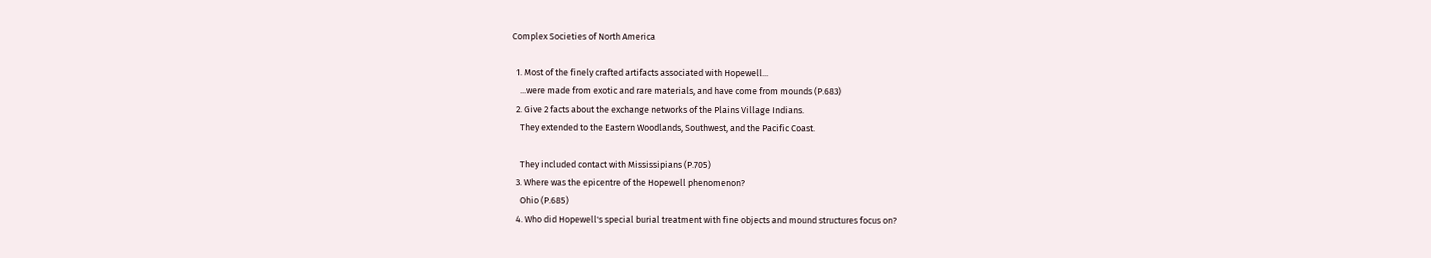Complex Societies of North America

  1. Most of the finely crafted artifacts associated with Hopewell...
    ...were made from exotic and rare materials, and have come from mounds (P.683)
  2. Give 2 facts about the exchange networks of the Plains Village Indians.
    They extended to the Eastern Woodlands, Southwest, and the Pacific Coast.

    They included contact with Mississipians (P.705)
  3. Where was the epicentre of the Hopewell phenomenon?
    Ohio (P.685)
  4. Who did Hopewell's special burial treatment with fine objects and mound structures focus on?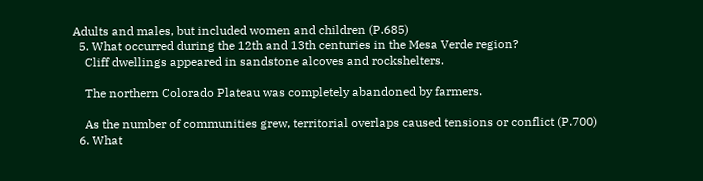Adults and males, but included women and children (P.685)
  5. What occurred during the 12th and 13th centuries in the Mesa Verde region?
    Cliff dwellings appeared in sandstone alcoves and rockshelters.

    The northern Colorado Plateau was completely abandoned by farmers.

    As the number of communities grew, territorial overlaps caused tensions or conflict (P.700)
  6. What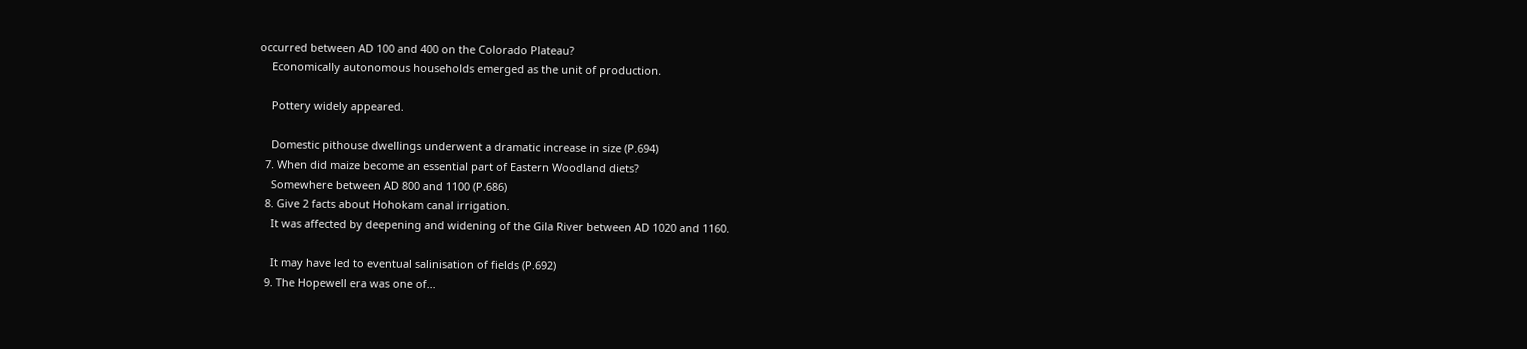occurred between AD 100 and 400 on the Colorado Plateau?
    Economically autonomous households emerged as the unit of production.

    Pottery widely appeared.

    Domestic pithouse dwellings underwent a dramatic increase in size (P.694)
  7. When did maize become an essential part of Eastern Woodland diets?
    Somewhere between AD 800 and 1100 (P.686)
  8. Give 2 facts about Hohokam canal irrigation.
    It was affected by deepening and widening of the Gila River between AD 1020 and 1160.

    It may have led to eventual salinisation of fields (P.692)
  9. The Hopewell era was one of...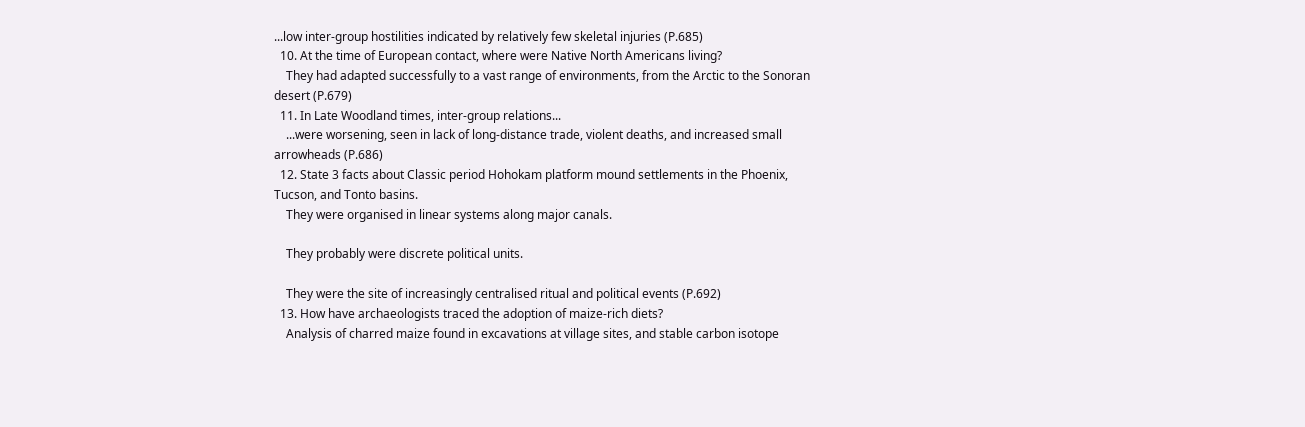...low inter-group hostilities indicated by relatively few skeletal injuries (P.685)
  10. At the time of European contact, where were Native North Americans living?
    They had adapted successfully to a vast range of environments, from the Arctic to the Sonoran desert (P.679)
  11. In Late Woodland times, inter-group relations...
    ...were worsening, seen in lack of long-distance trade, violent deaths, and increased small arrowheads (P.686)
  12. State 3 facts about Classic period Hohokam platform mound settlements in the Phoenix, Tucson, and Tonto basins.
    They were organised in linear systems along major canals.

    They probably were discrete political units.

    They were the site of increasingly centralised ritual and political events (P.692)
  13. How have archaeologists traced the adoption of maize-rich diets?
    Analysis of charred maize found in excavations at village sites, and stable carbon isotope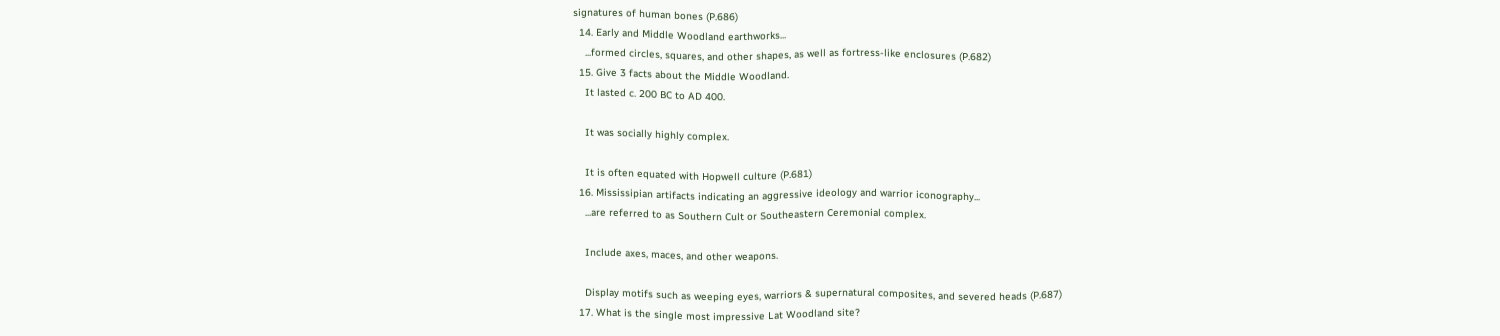signatures of human bones (P.686)
  14. Early and Middle Woodland earthworks...
    ...formed circles, squares, and other shapes, as well as fortress-like enclosures (P.682)
  15. Give 3 facts about the Middle Woodland.
    It lasted c. 200 BC to AD 400.

    It was socially highly complex.

    It is often equated with Hopwell culture (P.681)
  16. Mississipian artifacts indicating an aggressive ideology and warrior iconography...
    ...are referred to as Southern Cult or Southeastern Ceremonial complex.

    Include axes, maces, and other weapons.

    Display motifs such as weeping eyes, warriors & supernatural composites, and severed heads (P.687)
  17. What is the single most impressive Lat Woodland site?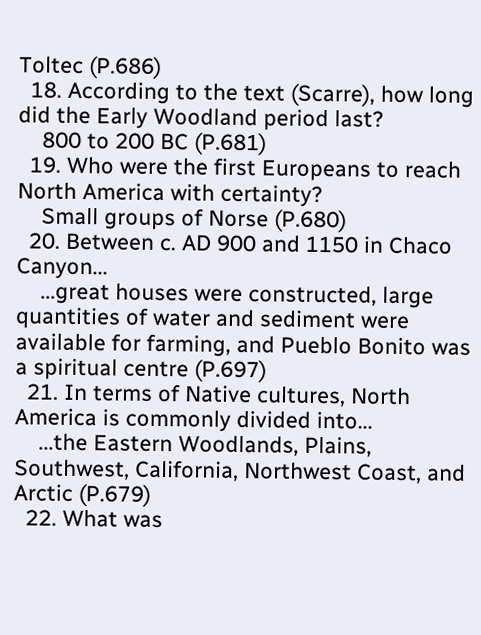Toltec (P.686)
  18. According to the text (Scarre), how long did the Early Woodland period last?
    800 to 200 BC (P.681)
  19. Who were the first Europeans to reach North America with certainty?
    Small groups of Norse (P.680)
  20. Between c. AD 900 and 1150 in Chaco Canyon...
    ...great houses were constructed, large quantities of water and sediment were available for farming, and Pueblo Bonito was a spiritual centre (P.697)
  21. In terms of Native cultures, North America is commonly divided into...
    ...the Eastern Woodlands, Plains, Southwest, California, Northwest Coast, and Arctic (P.679)
  22. What was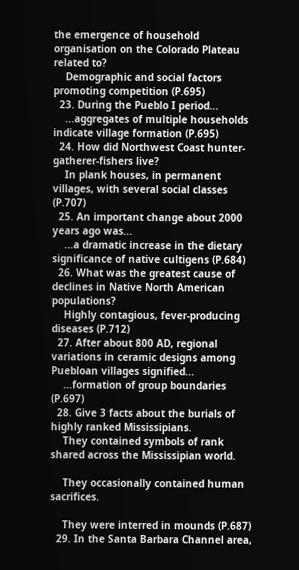the emergence of household organisation on the Colorado Plateau related to?
    Demographic and social factors promoting competition (P.695)
  23. During the Pueblo I period...
    ...aggregates of multiple households indicate village formation (P.695)
  24. How did Northwest Coast hunter-gatherer-fishers live?
    In plank houses, in permanent villages, with several social classes (P.707)
  25. An important change about 2000 years ago was...
    ...a dramatic increase in the dietary significance of native cultigens (P.684)
  26. What was the greatest cause of declines in Native North American populations?
    Highly contagious, fever-producing diseases (P.712)
  27. After about 800 AD, regional variations in ceramic designs among Puebloan villages signified...
    ...formation of group boundaries (P.697)
  28. Give 3 facts about the burials of highly ranked Mississipians.
    They contained symbols of rank shared across the Mississipian world.

    They occasionally contained human sacrifices.

    They were interred in mounds (P.687)
  29. In the Santa Barbara Channel area,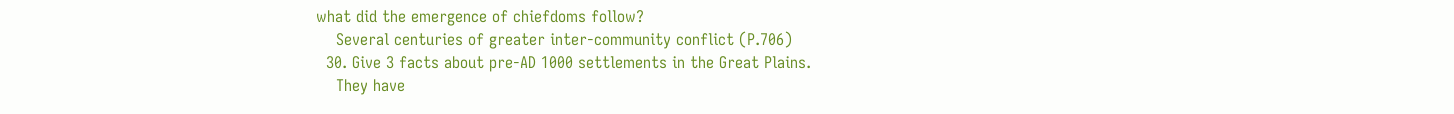what did the emergence of chiefdoms follow?
    Several centuries of greater inter-community conflict (P.706)
  30. Give 3 facts about pre-AD 1000 settlements in the Great Plains.
    They have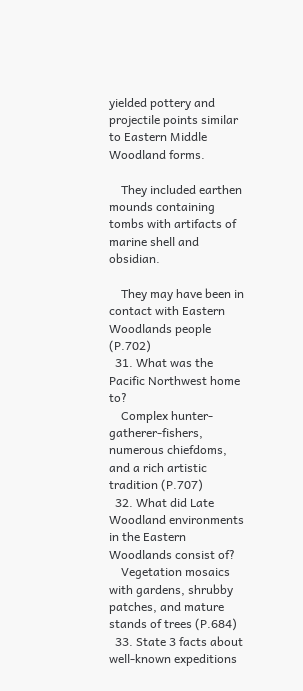yielded pottery and projectile points similar to Eastern Middle Woodland forms.

    They included earthen mounds containing tombs with artifacts of marine shell and obsidian.

    They may have been in contact with Eastern Woodlands people (P.702)
  31. What was the Pacific Northwest home to?
    Complex hunter-gatherer-fishers, numerous chiefdoms, and a rich artistic tradition (P.707)
  32. What did Late Woodland environments in the Eastern Woodlands consist of?
    Vegetation mosaics with gardens, shrubby patches, and mature stands of trees (P.684)
  33. State 3 facts about well-known expeditions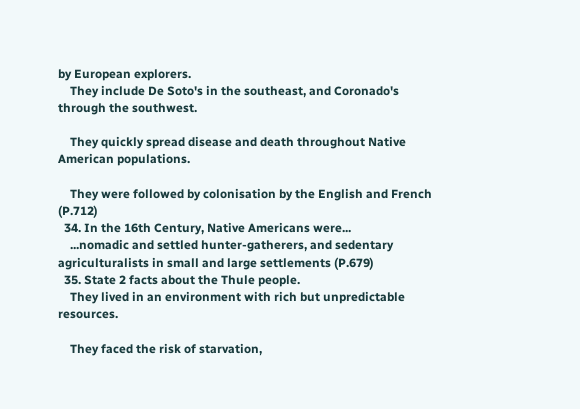by European explorers.
    They include De Soto's in the southeast, and Coronado's through the southwest.

    They quickly spread disease and death throughout Native American populations.

    They were followed by colonisation by the English and French (P.712)
  34. In the 16th Century, Native Americans were...
    ...nomadic and settled hunter-gatherers, and sedentary agriculturalists in small and large settlements (P.679)
  35. State 2 facts about the Thule people.
    They lived in an environment with rich but unpredictable resources.

    They faced the risk of starvation,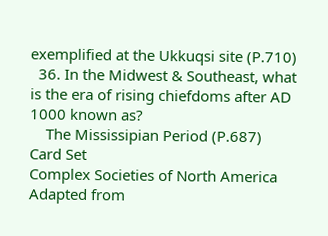exemplified at the Ukkuqsi site (P.710)
  36. In the Midwest & Southeast, what is the era of rising chiefdoms after AD 1000 known as?
    The Mississipian Period (P.687)
Card Set
Complex Societies of North America
Adapted from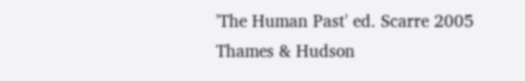'The Human Past' ed. Scarre 2005 Thames & Hudson